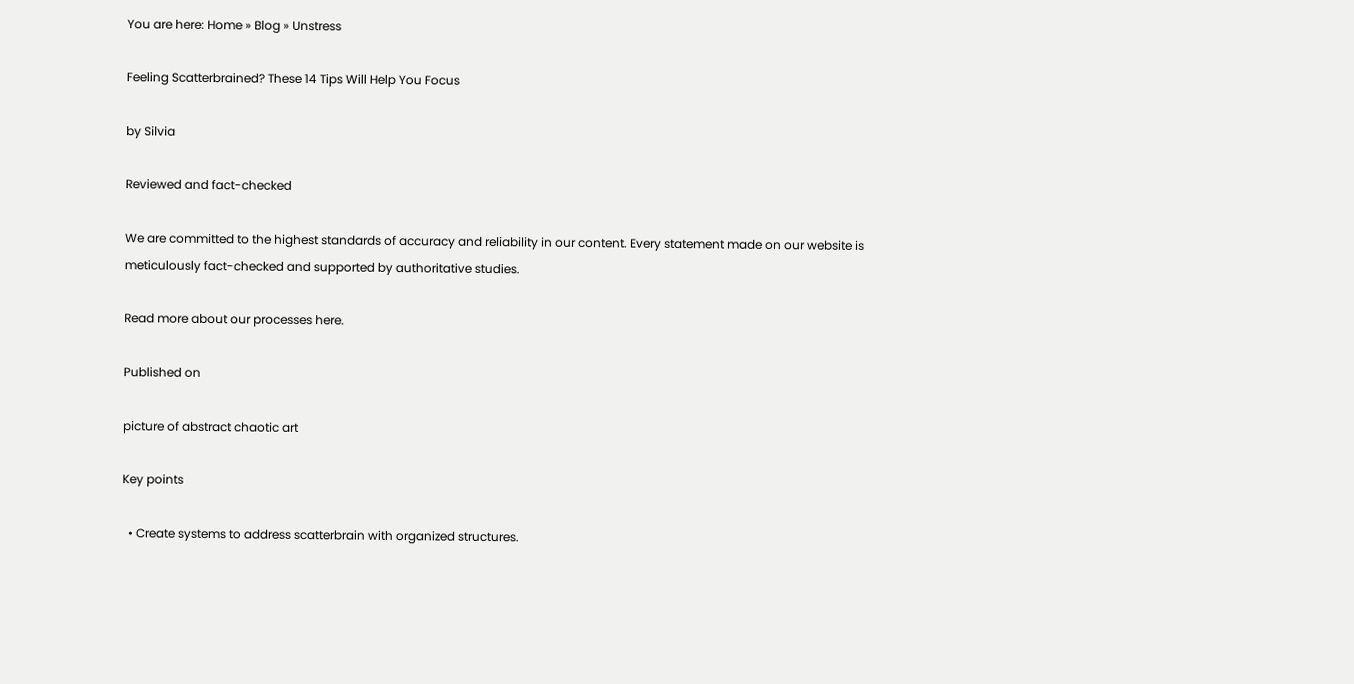You are here: Home » Blog » Unstress

Feeling Scatterbrained? These 14 Tips Will Help You Focus

by Silvia

Reviewed and fact-checked

We are committed to the highest standards of accuracy and reliability in our content. Every statement made on our website is meticulously fact-checked and supported by authoritative studies.

Read more about our processes here.

Published on

picture of abstract chaotic art

Key points

  • Create systems to address scatterbrain with organized structures.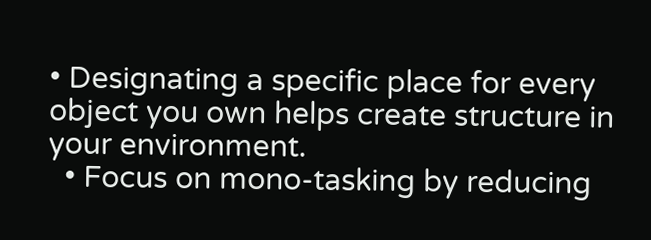• Designating a specific place for every object you own helps create structure in your environment.
  • Focus on mono-tasking by reducing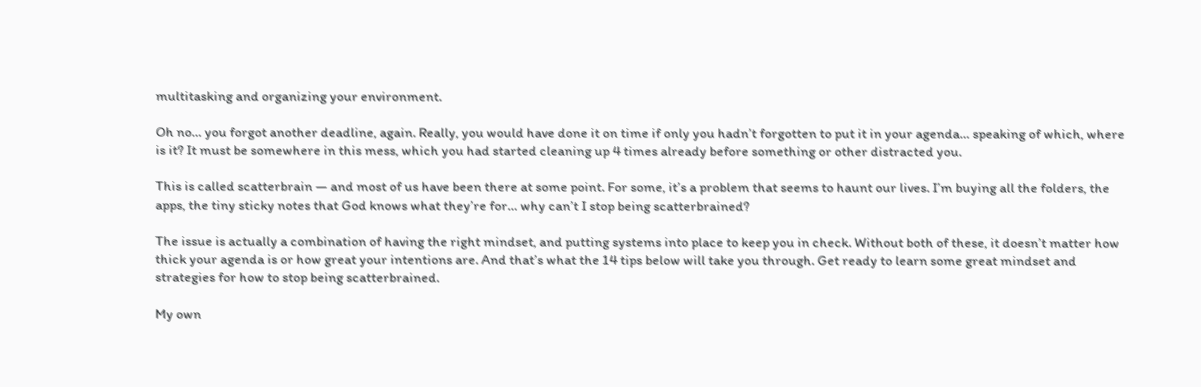multitasking and organizing your environment.

Oh no… you forgot another deadline, again. Really, you would have done it on time if only you hadn’t forgotten to put it in your agenda… speaking of which, where is it? It must be somewhere in this mess, which you had started cleaning up 4 times already before something or other distracted you.

This is called scatterbrain — and most of us have been there at some point. For some, it’s a problem that seems to haunt our lives. I’m buying all the folders, the apps, the tiny sticky notes that God knows what they’re for… why can’t I stop being scatterbrained?

The issue is actually a combination of having the right mindset, and putting systems into place to keep you in check. Without both of these, it doesn’t matter how thick your agenda is or how great your intentions are. And that’s what the 14 tips below will take you through. Get ready to learn some great mindset and strategies for how to stop being scatterbrained.

My own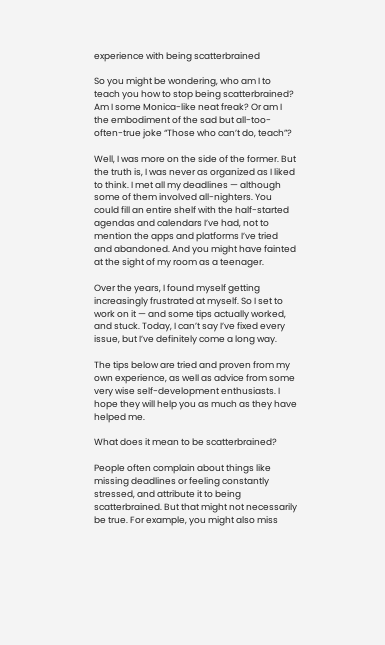experience with being scatterbrained

So you might be wondering, who am I to teach you how to stop being scatterbrained? Am I some Monica-like neat freak? Or am I the embodiment of the sad but all-too-often-true joke “Those who can’t do, teach”?

Well, I was more on the side of the former. But the truth is, I was never as organized as I liked to think. I met all my deadlines — although some of them involved all-nighters. You could fill an entire shelf with the half-started agendas and calendars I’ve had, not to mention the apps and platforms I’ve tried and abandoned. And you might have fainted at the sight of my room as a teenager.

Over the years, I found myself getting increasingly frustrated at myself. So I set to work on it — and some tips actually worked, and stuck. Today, I can’t say I’ve fixed every issue, but I’ve definitely come a long way.

The tips below are tried and proven from my own experience, as well as advice from some very wise self-development enthusiasts. I hope they will help you as much as they have helped me.

What does it mean to be scatterbrained?

People often complain about things like missing deadlines or feeling constantly stressed, and attribute it to being scatterbrained. But that might not necessarily be true. For example, you might also miss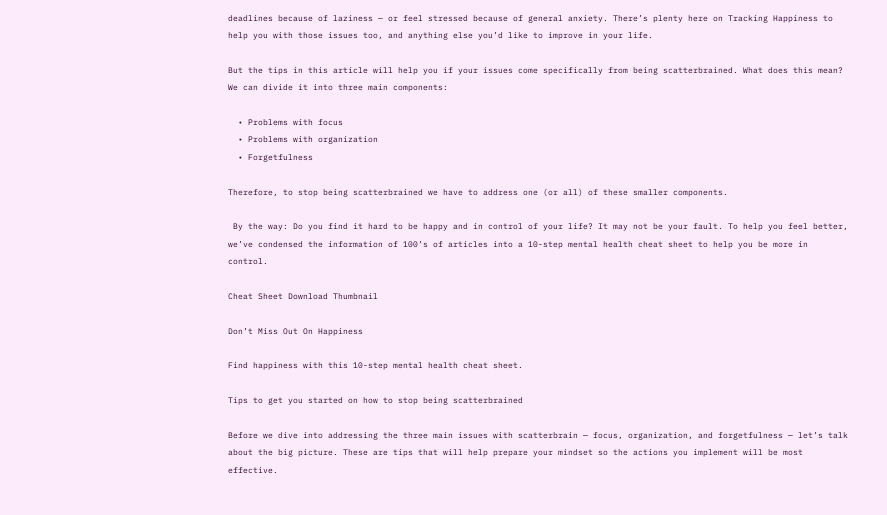deadlines because of laziness — or feel stressed because of general anxiety. There’s plenty here on Tracking Happiness to help you with those issues too, and anything else you’d like to improve in your life.

But the tips in this article will help you if your issues come specifically from being scatterbrained. What does this mean? We can divide it into three main components:

  • Problems with focus
  • Problems with organization
  • Forgetfulness

Therefore, to stop being scatterbrained we have to address one (or all) of these smaller components.

 By the way: Do you find it hard to be happy and in control of your life? It may not be your fault. To help you feel better, we’ve condensed the information of 100’s of articles into a 10-step mental health cheat sheet to help you be more in control.

Cheat Sheet Download Thumbnail

Don’t Miss Out On Happiness

Find happiness with this 10-step mental health cheat sheet.

Tips to get you started on how to stop being scatterbrained

Before we dive into addressing the three main issues with scatterbrain — focus, organization, and forgetfulness — let’s talk about the big picture. These are tips that will help prepare your mindset so the actions you implement will be most effective.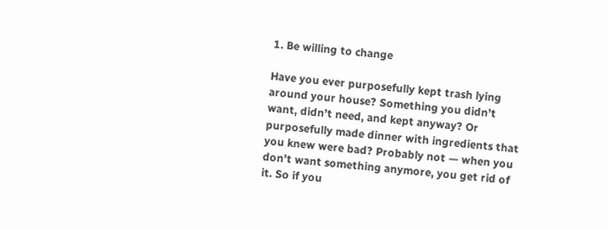1. Be willing to change

Have you ever purposefully kept trash lying around your house? Something you didn’t want, didn’t need, and kept anyway? Or purposefully made dinner with ingredients that you knew were bad? Probably not — when you don’t want something anymore, you get rid of it. So if you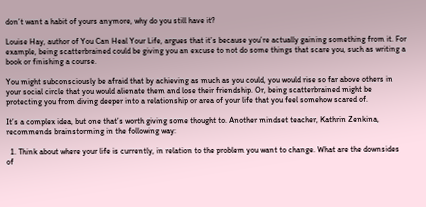don’t want a habit of yours anymore, why do you still have it?

Louise Hay, author of You Can Heal Your Life, argues that it’s because you’re actually gaining something from it. For example, being scatterbrained could be giving you an excuse to not do some things that scare you, such as writing a book or finishing a course.

You might subconsciously be afraid that by achieving as much as you could, you would rise so far above others in your social circle that you would alienate them and lose their friendship. Or, being scatterbrained might be protecting you from diving deeper into a relationship or area of your life that you feel somehow scared of.

It’s a complex idea, but one that’s worth giving some thought to. Another mindset teacher, Kathrin Zenkina, recommends brainstorming in the following way:

  1. Think about where your life is currently, in relation to the problem you want to change. What are the downsides of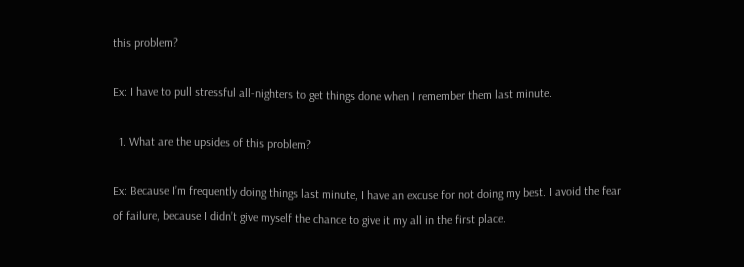this problem?

Ex: I have to pull stressful all-nighters to get things done when I remember them last minute.

  1. What are the upsides of this problem?

Ex: Because I’m frequently doing things last minute, I have an excuse for not doing my best. I avoid the fear of failure, because I didn’t give myself the chance to give it my all in the first place.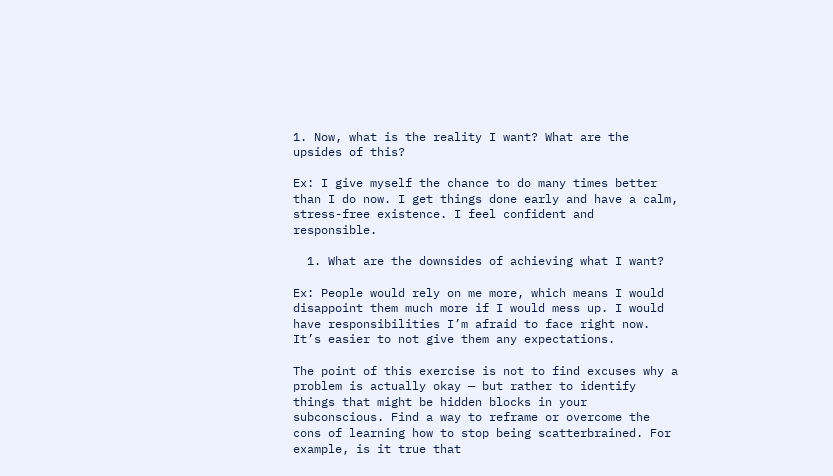1. Now, what is the reality I want? What are the upsides of this?

Ex: I give myself the chance to do many times better than I do now. I get things done early and have a calm, stress-free existence. I feel confident and responsible.

  1. What are the downsides of achieving what I want?

Ex: People would rely on me more, which means I would disappoint them much more if I would mess up. I would have responsibilities I’m afraid to face right now. It’s easier to not give them any expectations.

The point of this exercise is not to find excuses why a problem is actually okay — but rather to identify things that might be hidden blocks in your subconscious. Find a way to reframe or overcome the cons of learning how to stop being scatterbrained. For example, is it true that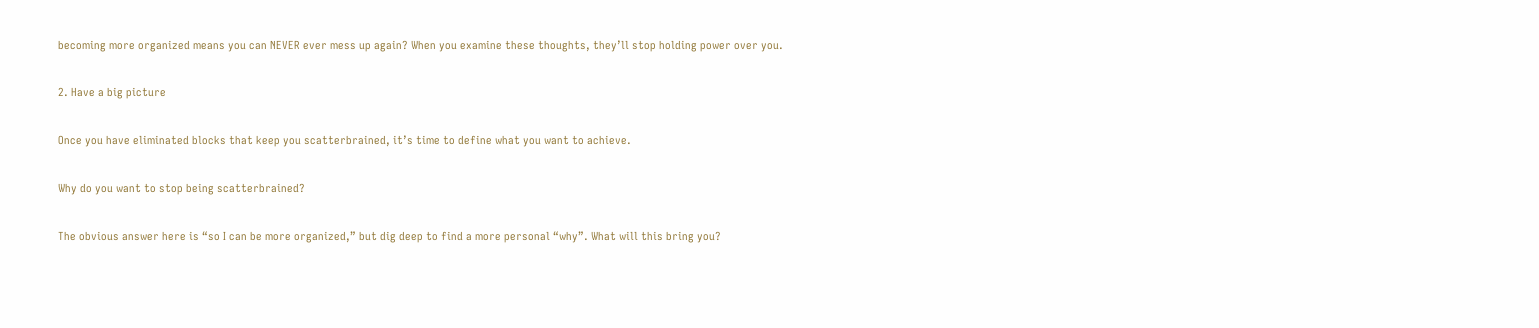becoming more organized means you can NEVER ever mess up again? When you examine these thoughts, they’ll stop holding power over you.

2. Have a big picture

Once you have eliminated blocks that keep you scatterbrained, it’s time to define what you want to achieve.

Why do you want to stop being scatterbrained?

The obvious answer here is “so I can be more organized,” but dig deep to find a more personal “why”. What will this bring you?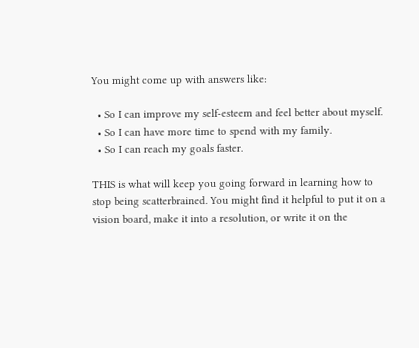You might come up with answers like:

  • So I can improve my self-esteem and feel better about myself.
  • So I can have more time to spend with my family.
  • So I can reach my goals faster.

THIS is what will keep you going forward in learning how to stop being scatterbrained. You might find it helpful to put it on a vision board, make it into a resolution, or write it on the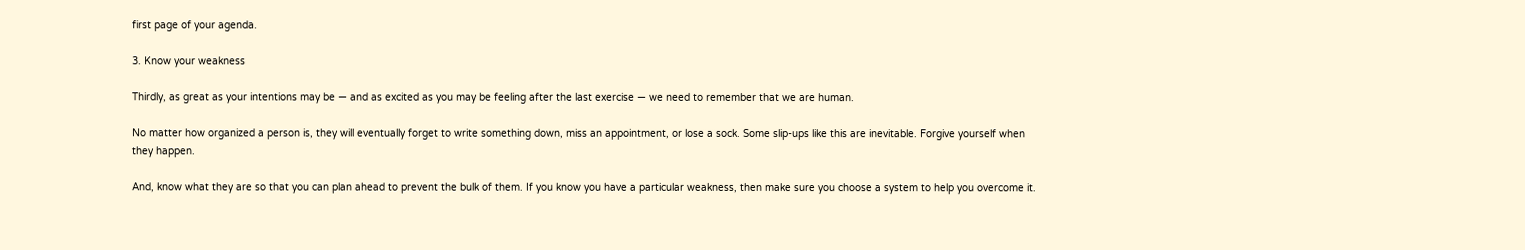first page of your agenda.

3. Know your weakness

Thirdly, as great as your intentions may be — and as excited as you may be feeling after the last exercise — we need to remember that we are human.

No matter how organized a person is, they will eventually forget to write something down, miss an appointment, or lose a sock. Some slip-ups like this are inevitable. Forgive yourself when they happen.

And, know what they are so that you can plan ahead to prevent the bulk of them. If you know you have a particular weakness, then make sure you choose a system to help you overcome it.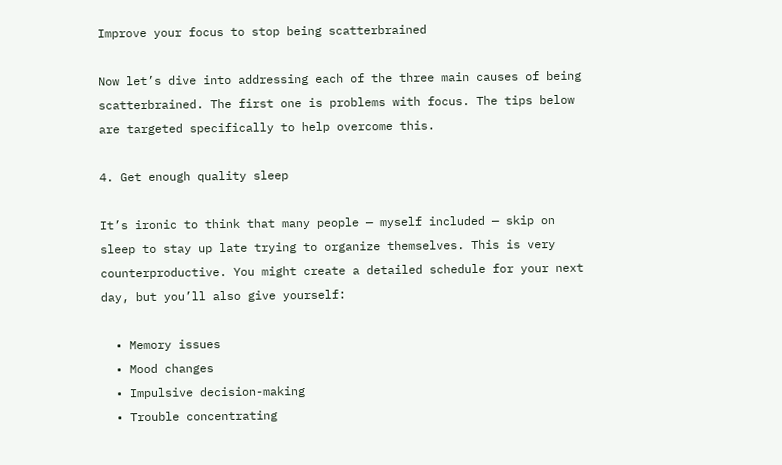Improve your focus to stop being scatterbrained

Now let’s dive into addressing each of the three main causes of being scatterbrained. The first one is problems with focus. The tips below are targeted specifically to help overcome this.

4. Get enough quality sleep

It’s ironic to think that many people — myself included — skip on sleep to stay up late trying to organize themselves. This is very counterproductive. You might create a detailed schedule for your next day, but you’ll also give yourself:

  • Memory issues
  • Mood changes
  • Impulsive decision-making
  • Trouble concentrating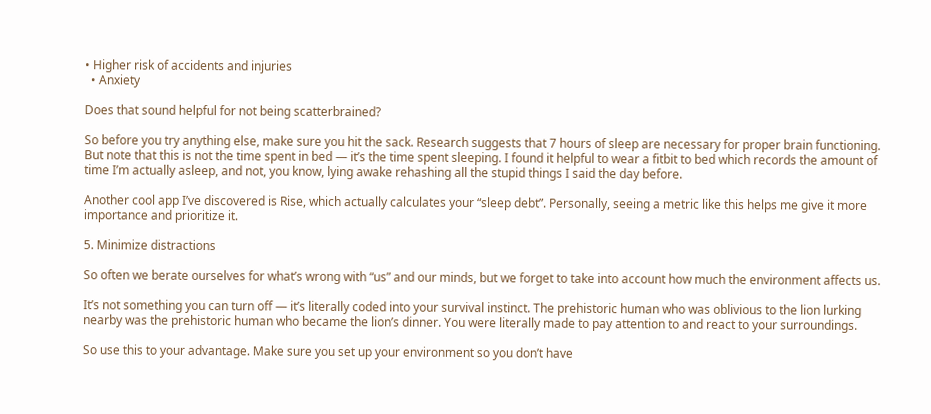• Higher risk of accidents and injuries
  • Anxiety

Does that sound helpful for not being scatterbrained?

So before you try anything else, make sure you hit the sack. Research suggests that 7 hours of sleep are necessary for proper brain functioning. But note that this is not the time spent in bed — it’s the time spent sleeping. I found it helpful to wear a fitbit to bed which records the amount of time I’m actually asleep, and not, you know, lying awake rehashing all the stupid things I said the day before.

Another cool app I’ve discovered is Rise, which actually calculates your “sleep debt”. Personally, seeing a metric like this helps me give it more importance and prioritize it.

5. Minimize distractions

So often we berate ourselves for what’s wrong with “us” and our minds, but we forget to take into account how much the environment affects us.

It’s not something you can turn off — it’s literally coded into your survival instinct. The prehistoric human who was oblivious to the lion lurking nearby was the prehistoric human who became the lion’s dinner. You were literally made to pay attention to and react to your surroundings.

So use this to your advantage. Make sure you set up your environment so you don’t have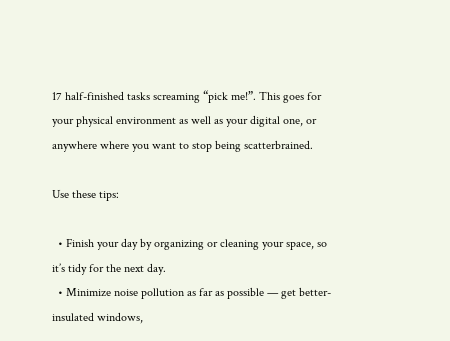17 half-finished tasks screaming “pick me!”. This goes for your physical environment as well as your digital one, or anywhere where you want to stop being scatterbrained.

Use these tips:

  • Finish your day by organizing or cleaning your space, so it’s tidy for the next day.
  • Minimize noise pollution as far as possible — get better-insulated windows,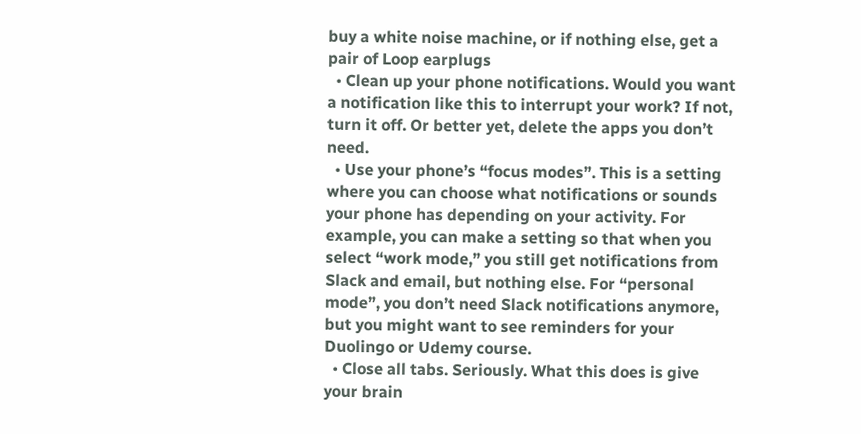buy a white noise machine, or if nothing else, get a pair of Loop earplugs
  • Clean up your phone notifications. Would you want a notification like this to interrupt your work? If not, turn it off. Or better yet, delete the apps you don’t need.
  • Use your phone’s “focus modes”. This is a setting where you can choose what notifications or sounds your phone has depending on your activity. For example, you can make a setting so that when you select “work mode,” you still get notifications from Slack and email, but nothing else. For “personal mode”, you don’t need Slack notifications anymore, but you might want to see reminders for your Duolingo or Udemy course.
  • Close all tabs. Seriously. What this does is give your brain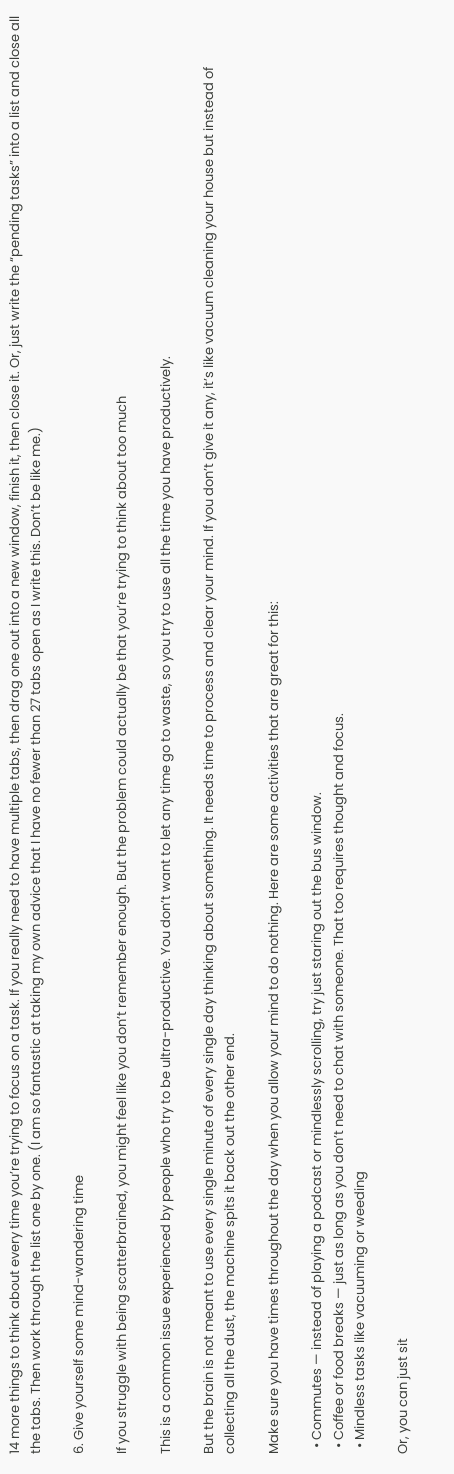14 more things to think about every time you’re trying to focus on a task. If you really need to have multiple tabs, then drag one out into a new window, finish it, then close it. Or, just write the “pending tasks” into a list and close all the tabs. Then work through the list one by one. (I am so fantastic at taking my own advice that I have no fewer than 27 tabs open as I write this. Don’t be like me.)

6. Give yourself some mind-wandering time

If you struggle with being scatterbrained, you might feel like you don’t remember enough. But the problem could actually be that you’re trying to think about too much

This is a common issue experienced by people who try to be ultra-productive. You don’t want to let any time go to waste, so you try to use all the time you have productively.

But the brain is not meant to use every single minute of every single day thinking about something. It needs time to process and clear your mind. If you don’t give it any, it’s like vacuum cleaning your house but instead of collecting all the dust, the machine spits it back out the other end.

Make sure you have times throughout the day when you allow your mind to do nothing. Here are some activities that are great for this:

  • Commutes — instead of playing a podcast or mindlessly scrolling, try just staring out the bus window.
  • Coffee or food breaks — just as long as you don’t need to chat with someone. That too requires thought and focus.
  • Mindless tasks like vacuuming or weeding

Or, you can just sit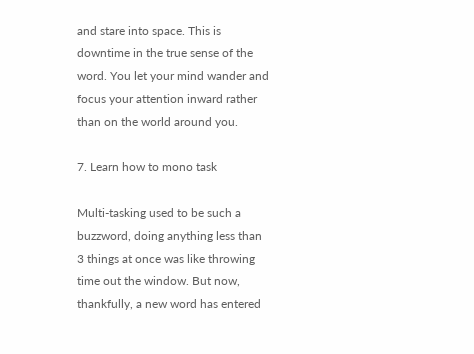and stare into space. This is downtime in the true sense of the word. You let your mind wander and focus your attention inward rather than on the world around you.

7. Learn how to mono task

Multi-tasking used to be such a buzzword, doing anything less than 3 things at once was like throwing time out the window. But now, thankfully, a new word has entered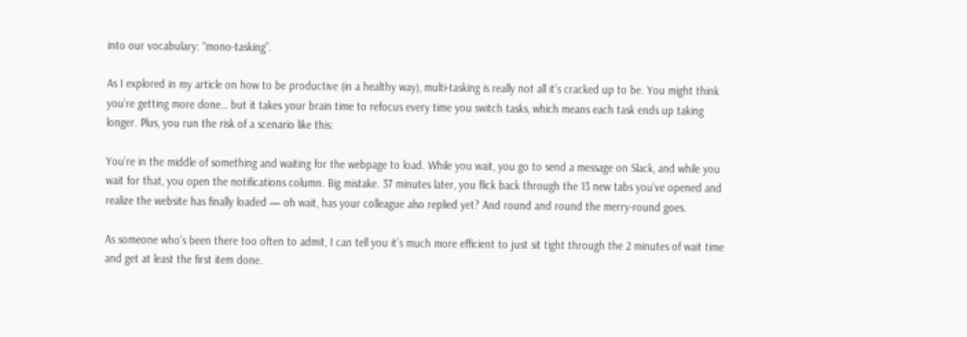into our vocabulary: “mono-tasking”.

As I explored in my article on how to be productive (in a healthy way), multi-tasking is really not all it’s cracked up to be. You might think you’re getting more done… but it takes your brain time to refocus every time you switch tasks, which means each task ends up taking longer. Plus, you run the risk of a scenario like this:

You’re in the middle of something and waiting for the webpage to load. While you wait, you go to send a message on Slack, and while you wait for that, you open the notifications column. Big mistake. 37 minutes later, you flick back through the 13 new tabs you’ve opened and realize the website has finally loaded — oh wait, has your colleague also replied yet? And round and round the merry-round goes.

As someone who’s been there too often to admit, I can tell you it’s much more efficient to just sit tight through the 2 minutes of wait time and get at least the first item done.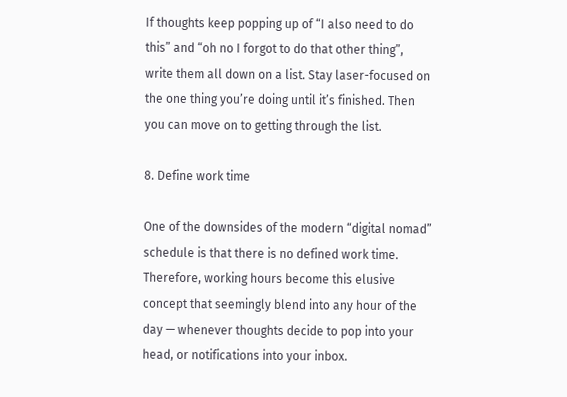If thoughts keep popping up of “I also need to do this” and “oh no I forgot to do that other thing”, write them all down on a list. Stay laser-focused on the one thing you’re doing until it’s finished. Then you can move on to getting through the list.

8. Define work time

One of the downsides of the modern “digital nomad” schedule is that there is no defined work time. Therefore, working hours become this elusive concept that seemingly blend into any hour of the day — whenever thoughts decide to pop into your head, or notifications into your inbox.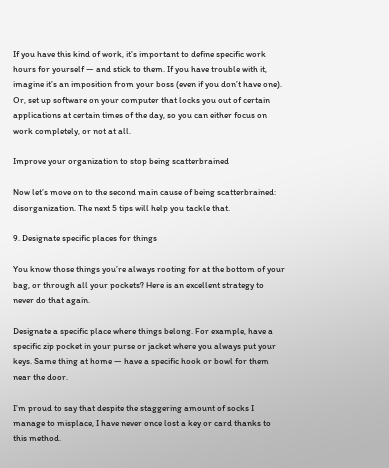If you have this kind of work, it’s important to define specific work hours for yourself — and stick to them. If you have trouble with it, imagine it’s an imposition from your boss (even if you don’t have one). Or, set up software on your computer that locks you out of certain applications at certain times of the day, so you can either focus on work completely, or not at all.

Improve your organization to stop being scatterbrained

Now let’s move on to the second main cause of being scatterbrained: disorganization. The next 5 tips will help you tackle that.

9. Designate specific places for things

You know those things you’re always rooting for at the bottom of your bag, or through all your pockets? Here is an excellent strategy to never do that again.

Designate a specific place where things belong. For example, have a specific zip pocket in your purse or jacket where you always put your keys. Same thing at home — have a specific hook or bowl for them near the door.

I’m proud to say that despite the staggering amount of socks I manage to misplace, I have never once lost a key or card thanks to this method.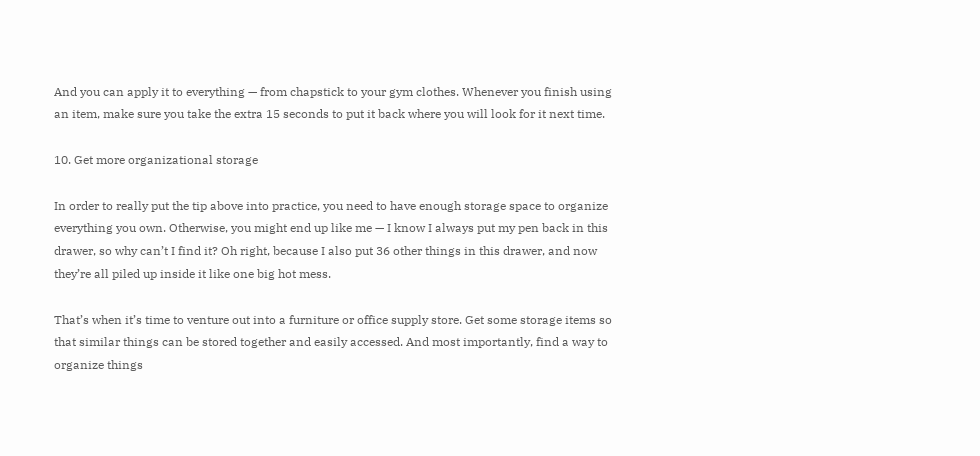And you can apply it to everything — from chapstick to your gym clothes. Whenever you finish using an item, make sure you take the extra 15 seconds to put it back where you will look for it next time.

10. Get more organizational storage

In order to really put the tip above into practice, you need to have enough storage space to organize everything you own. Otherwise, you might end up like me — I know I always put my pen back in this drawer, so why can’t I find it? Oh right, because I also put 36 other things in this drawer, and now they’re all piled up inside it like one big hot mess.

That’s when it’s time to venture out into a furniture or office supply store. Get some storage items so that similar things can be stored together and easily accessed. And most importantly, find a way to organize things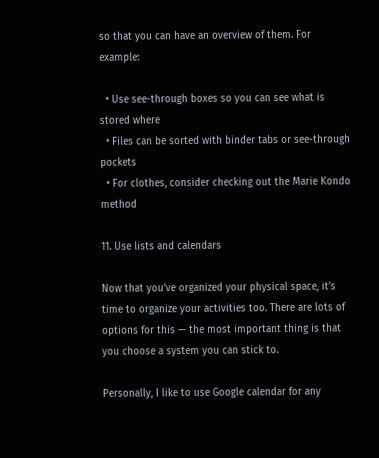so that you can have an overview of them. For example:

  • Use see-through boxes so you can see what is stored where
  • Files can be sorted with binder tabs or see-through pockets
  • For clothes, consider checking out the Marie Kondo method

11. Use lists and calendars

Now that you’ve organized your physical space, it’s time to organize your activities too. There are lots of options for this — the most important thing is that you choose a system you can stick to.

Personally, I like to use Google calendar for any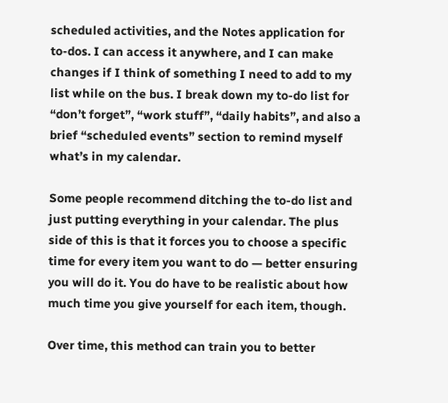scheduled activities, and the Notes application for to-dos. I can access it anywhere, and I can make changes if I think of something I need to add to my list while on the bus. I break down my to-do list for “don’t forget”, “work stuff”, “daily habits”, and also a brief “scheduled events” section to remind myself what’s in my calendar.

Some people recommend ditching the to-do list and just putting everything in your calendar. The plus side of this is that it forces you to choose a specific time for every item you want to do — better ensuring you will do it. You do have to be realistic about how much time you give yourself for each item, though.

Over time, this method can train you to better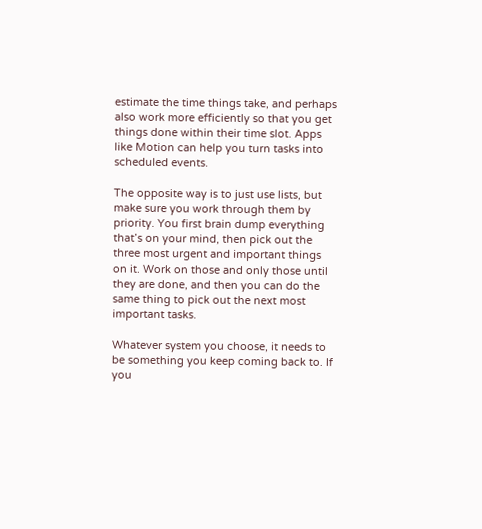estimate the time things take, and perhaps also work more efficiently so that you get things done within their time slot. Apps like Motion can help you turn tasks into scheduled events.

The opposite way is to just use lists, but make sure you work through them by priority. You first brain dump everything that’s on your mind, then pick out the three most urgent and important things on it. Work on those and only those until they are done, and then you can do the same thing to pick out the next most important tasks.

Whatever system you choose, it needs to be something you keep coming back to. If you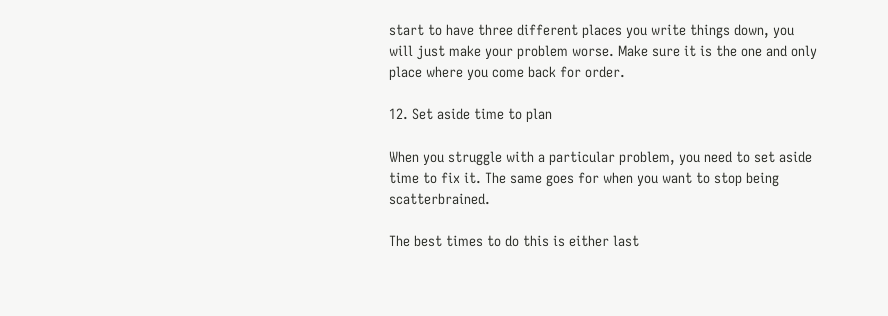start to have three different places you write things down, you will just make your problem worse. Make sure it is the one and only place where you come back for order.

12. Set aside time to plan

When you struggle with a particular problem, you need to set aside time to fix it. The same goes for when you want to stop being scatterbrained.

The best times to do this is either last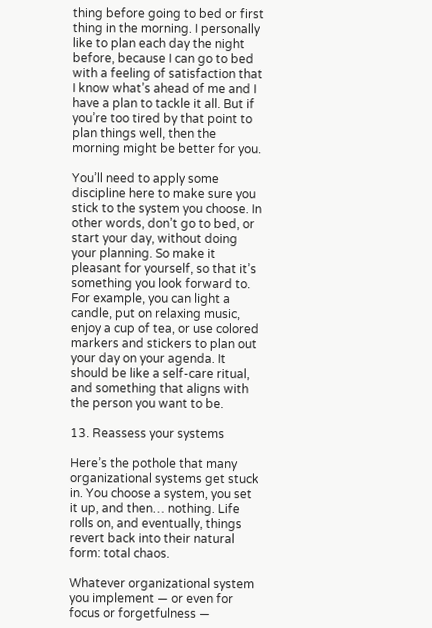thing before going to bed or first thing in the morning. I personally like to plan each day the night before, because I can go to bed with a feeling of satisfaction that I know what’s ahead of me and I have a plan to tackle it all. But if you’re too tired by that point to plan things well, then the morning might be better for you.

You’ll need to apply some discipline here to make sure you stick to the system you choose. In other words, don’t go to bed, or start your day, without doing your planning. So make it pleasant for yourself, so that it’s something you look forward to. For example, you can light a candle, put on relaxing music, enjoy a cup of tea, or use colored markers and stickers to plan out your day on your agenda. It should be like a self-care ritual, and something that aligns with the person you want to be.

13. Reassess your systems

Here’s the pothole that many organizational systems get stuck in. You choose a system, you set it up, and then… nothing. Life rolls on, and eventually, things revert back into their natural form: total chaos.

Whatever organizational system you implement — or even for focus or forgetfulness —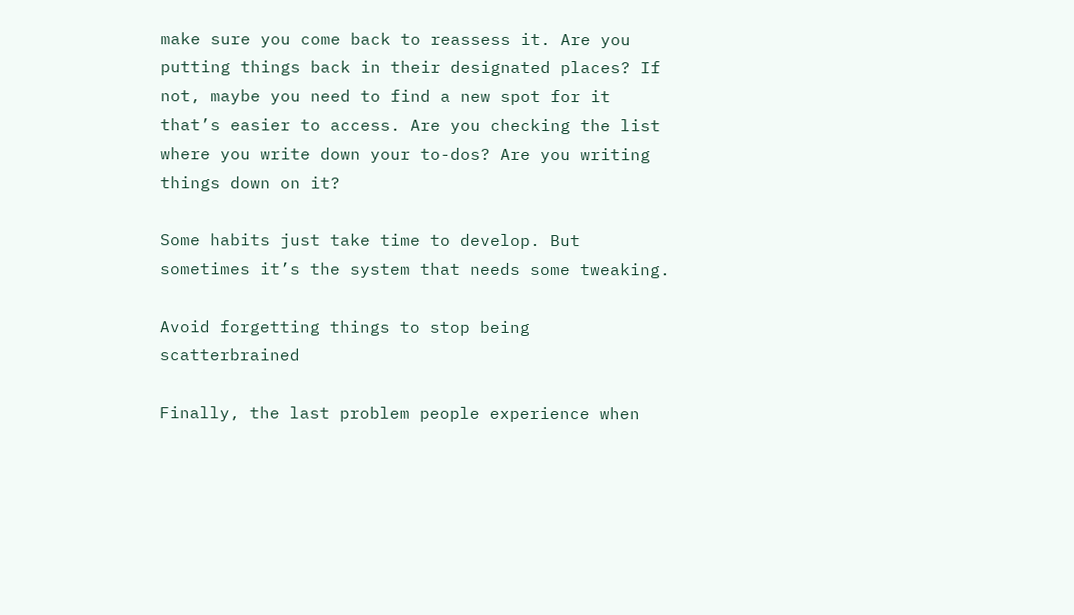make sure you come back to reassess it. Are you putting things back in their designated places? If not, maybe you need to find a new spot for it that’s easier to access. Are you checking the list where you write down your to-dos? Are you writing things down on it?

Some habits just take time to develop. But sometimes it’s the system that needs some tweaking.

Avoid forgetting things to stop being scatterbrained

Finally, the last problem people experience when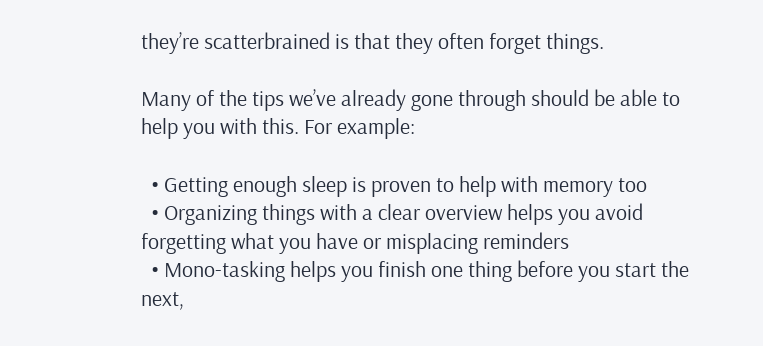they’re scatterbrained is that they often forget things.

Many of the tips we’ve already gone through should be able to help you with this. For example:

  • Getting enough sleep is proven to help with memory too
  • Organizing things with a clear overview helps you avoid forgetting what you have or misplacing reminders
  • Mono-tasking helps you finish one thing before you start the next,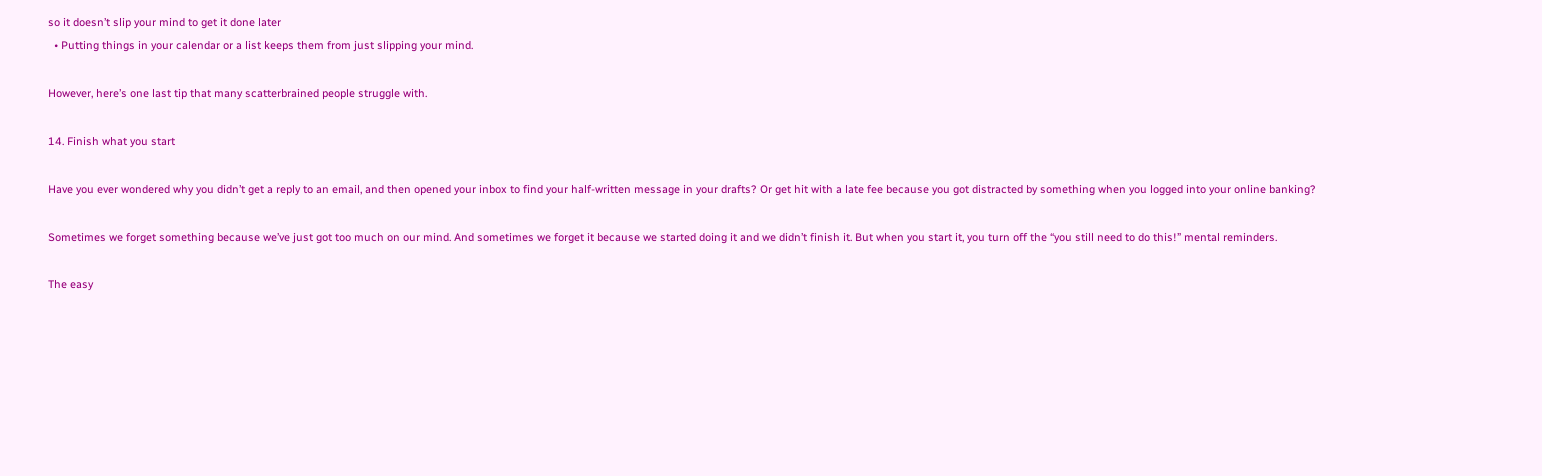so it doesn’t slip your mind to get it done later
  • Putting things in your calendar or a list keeps them from just slipping your mind.

However, here’s one last tip that many scatterbrained people struggle with.

14. Finish what you start

Have you ever wondered why you didn’t get a reply to an email, and then opened your inbox to find your half-written message in your drafts? Or get hit with a late fee because you got distracted by something when you logged into your online banking?

Sometimes we forget something because we’ve just got too much on our mind. And sometimes we forget it because we started doing it and we didn’t finish it. But when you start it, you turn off the “you still need to do this!” mental reminders.

The easy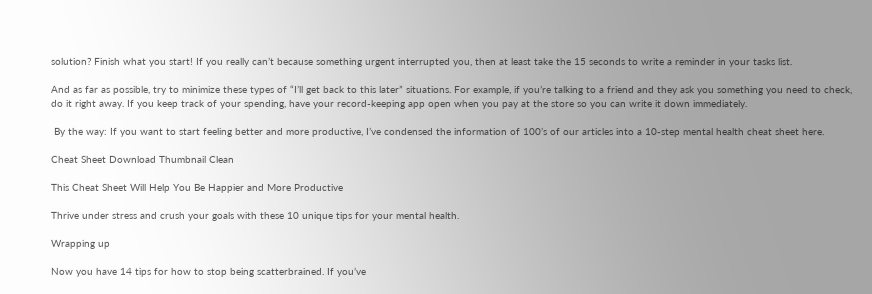solution? Finish what you start! If you really can’t because something urgent interrupted you, then at least take the 15 seconds to write a reminder in your tasks list.

And as far as possible, try to minimize these types of “I’ll get back to this later” situations. For example, if you’re talking to a friend and they ask you something you need to check, do it right away. If you keep track of your spending, have your record-keeping app open when you pay at the store so you can write it down immediately.

 By the way: If you want to start feeling better and more productive, I’ve condensed the information of 100’s of our articles into a 10-step mental health cheat sheet here.

Cheat Sheet Download Thumbnail Clean

This Cheat Sheet Will Help You Be Happier and More Productive

Thrive under stress and crush your goals with these 10 unique tips for your mental health.

Wrapping up

Now you have 14 tips for how to stop being scatterbrained. If you’ve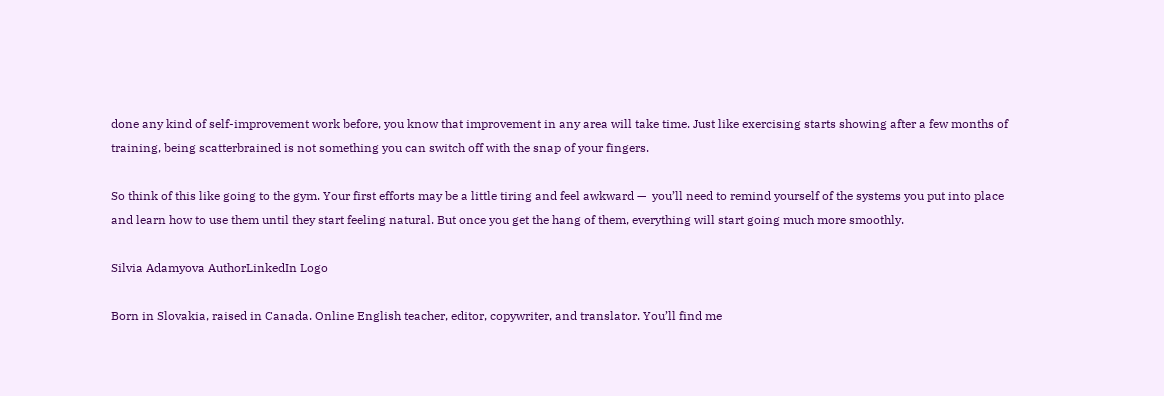done any kind of self-improvement work before, you know that improvement in any area will take time. Just like exercising starts showing after a few months of training, being scatterbrained is not something you can switch off with the snap of your fingers.

So think of this like going to the gym. Your first efforts may be a little tiring and feel awkward —  you’ll need to remind yourself of the systems you put into place and learn how to use them until they start feeling natural. But once you get the hang of them, everything will start going much more smoothly.

Silvia Adamyova AuthorLinkedIn Logo

Born in Slovakia, raised in Canada. Online English teacher, editor, copywriter, and translator. You’ll find me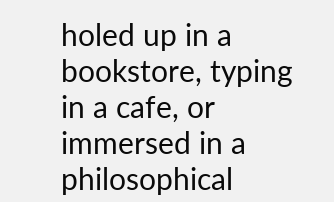holed up in a bookstore, typing in a cafe, or immersed in a philosophical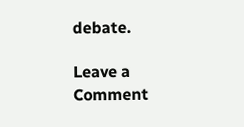debate.

Leave a Comment